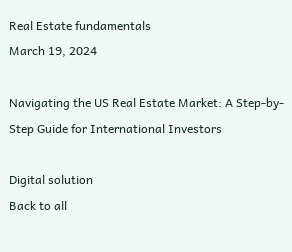Real Estate fundamentals
March 19, 2024

Navigating the US Real Estate Market: A Step-by-Step Guide for International Investors

Digital solution
Back to all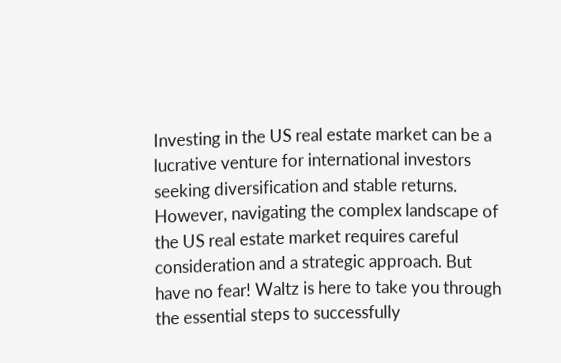Investing in the US real estate market can be a lucrative venture for international investors seeking diversification and stable returns. However, navigating the complex landscape of the US real estate market requires careful consideration and a strategic approach. But have no fear! Waltz is here to take you through the essential steps to successfully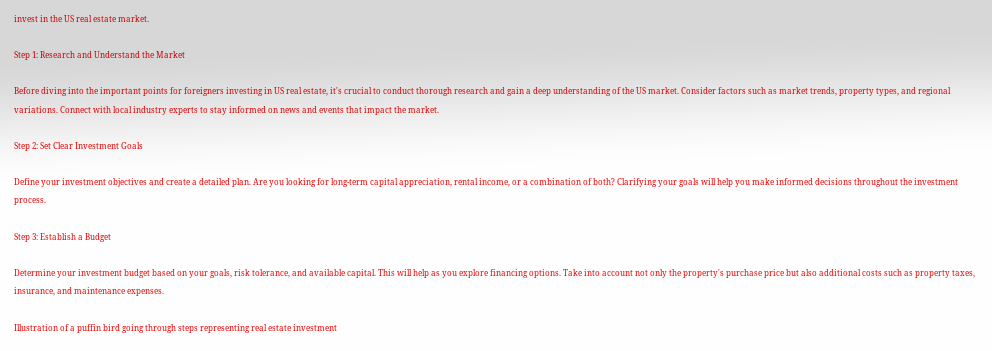invest in the US real estate market.

Step 1: Research and Understand the Market

Before diving into the important points for foreigners investing in US real estate, it's crucial to conduct thorough research and gain a deep understanding of the US market. Consider factors such as market trends, property types, and regional variations. Connect with local industry experts to stay informed on news and events that impact the market.

Step 2: Set Clear Investment Goals

Define your investment objectives and create a detailed plan. Are you looking for long-term capital appreciation, rental income, or a combination of both? Clarifying your goals will help you make informed decisions throughout the investment process.

Step 3: Establish a Budget

Determine your investment budget based on your goals, risk tolerance, and available capital. This will help as you explore financing options. Take into account not only the property's purchase price but also additional costs such as property taxes, insurance, and maintenance expenses.

Illustration of a puffin bird going through steps representing real estate investment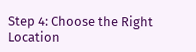Step 4: Choose the Right Location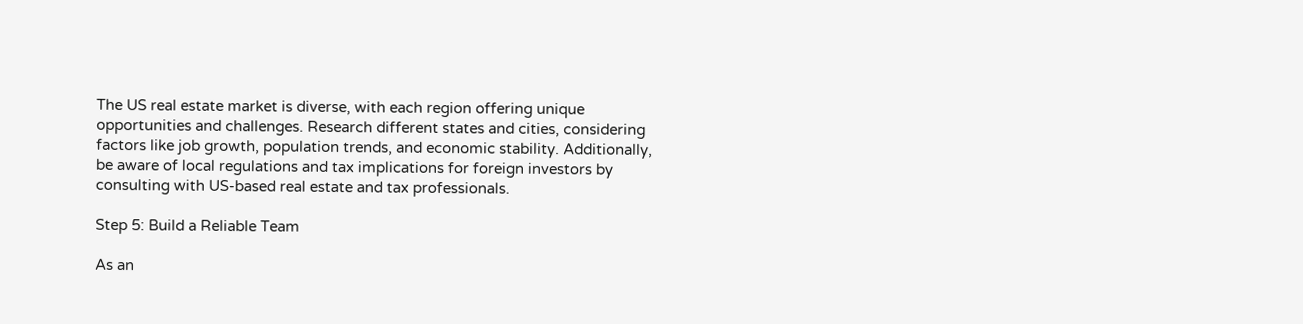The US real estate market is diverse, with each region offering unique opportunities and challenges. Research different states and cities, considering factors like job growth, population trends, and economic stability. Additionally, be aware of local regulations and tax implications for foreign investors by consulting with US-based real estate and tax professionals.

Step 5: Build a Reliable Team

As an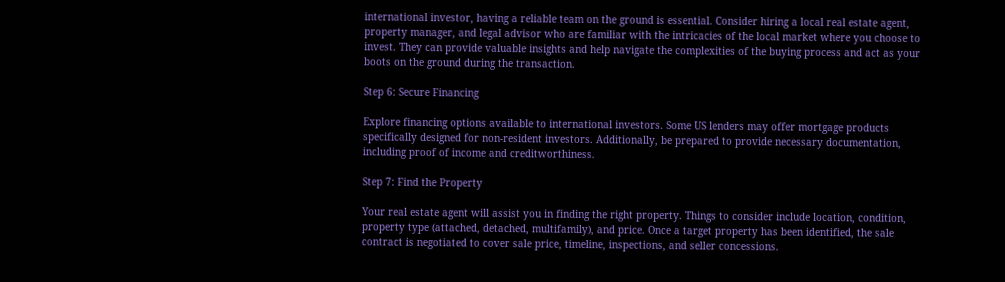international investor, having a reliable team on the ground is essential. Consider hiring a local real estate agent, property manager, and legal advisor who are familiar with the intricacies of the local market where you choose to invest. They can provide valuable insights and help navigate the complexities of the buying process and act as your boots on the ground during the transaction.

Step 6: Secure Financing

Explore financing options available to international investors. Some US lenders may offer mortgage products specifically designed for non-resident investors. Additionally, be prepared to provide necessary documentation, including proof of income and creditworthiness.

Step 7: Find the Property

Your real estate agent will assist you in finding the right property. Things to consider include location, condition, property type (attached, detached, multifamily), and price. Once a target property has been identified, the sale contract is negotiated to cover sale price, timeline, inspections, and seller concessions.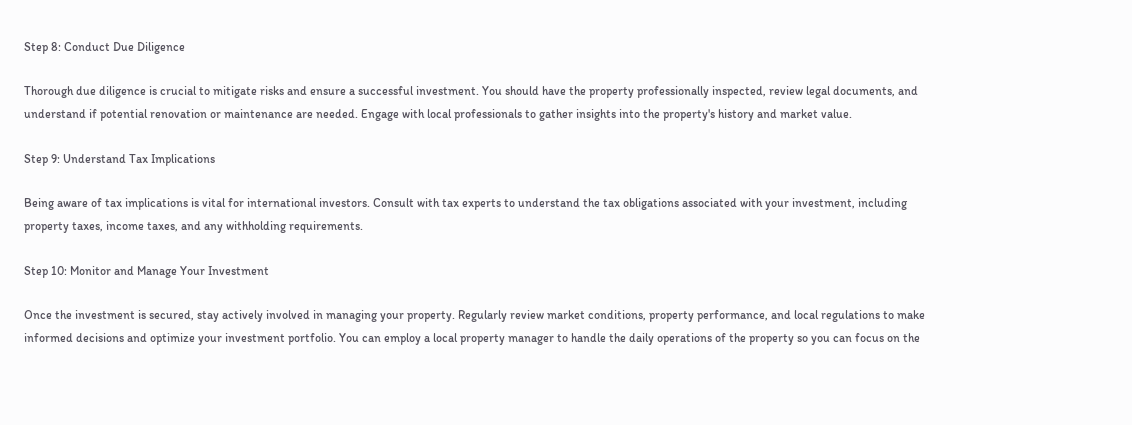Step 8: Conduct Due Diligence

Thorough due diligence is crucial to mitigate risks and ensure a successful investment. You should have the property professionally inspected, review legal documents, and understand if potential renovation or maintenance are needed. Engage with local professionals to gather insights into the property's history and market value.

Step 9: Understand Tax Implications

Being aware of tax implications is vital for international investors. Consult with tax experts to understand the tax obligations associated with your investment, including property taxes, income taxes, and any withholding requirements.

Step 10: Monitor and Manage Your Investment

Once the investment is secured, stay actively involved in managing your property. Regularly review market conditions, property performance, and local regulations to make informed decisions and optimize your investment portfolio. You can employ a local property manager to handle the daily operations of the property so you can focus on the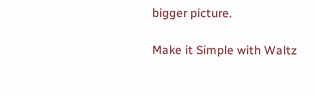bigger picture.

Make it Simple with Waltz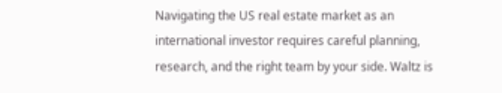Navigating the US real estate market as an international investor requires careful planning, research, and the right team by your side. Waltz is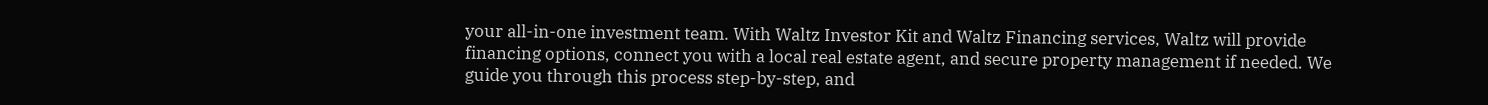your all-in-one investment team. With Waltz Investor Kit and Waltz Financing services, Waltz will provide financing options, connect you with a local real estate agent, and secure property management if needed. We guide you through this process step-by-step, and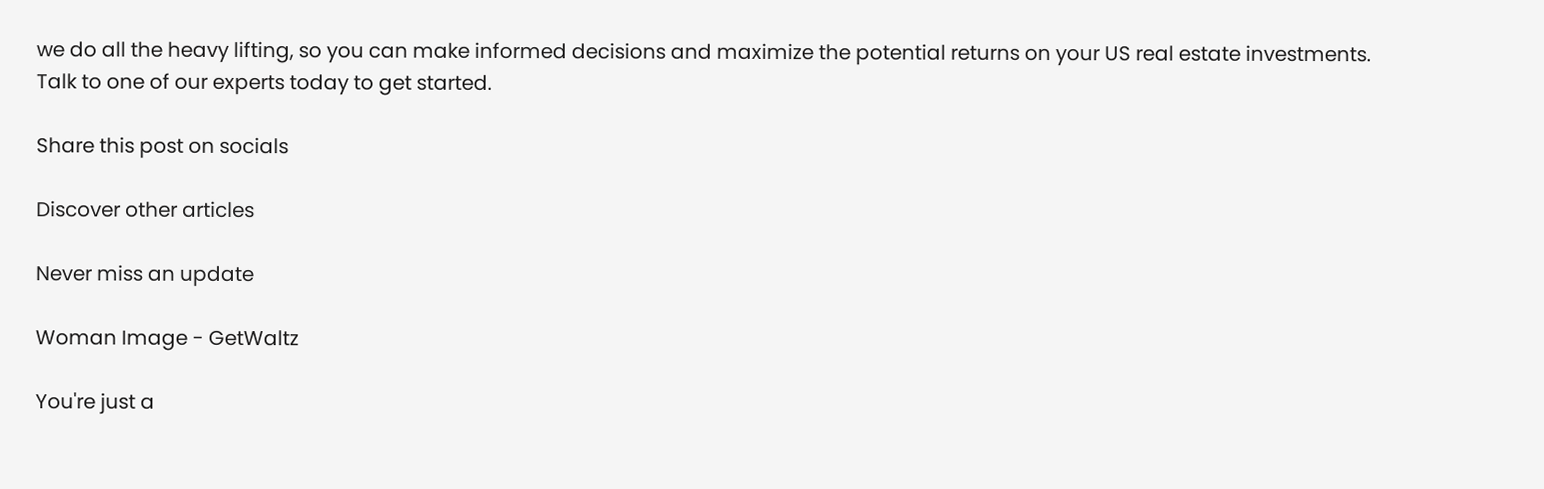we do all the heavy lifting, so you can make informed decisions and maximize the potential returns on your US real estate investments. Talk to one of our experts today to get started.

Share this post on socials

Discover other articles

Never miss an update

Woman Image - GetWaltz

You're just a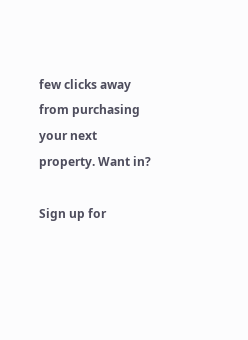few clicks away from purchasing your next property. Want in?

Sign up for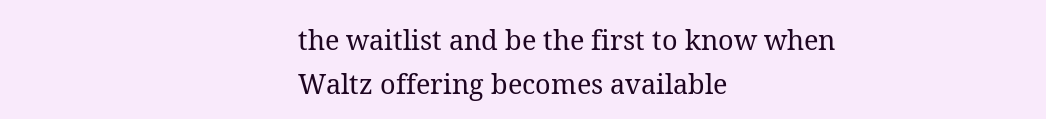the waitlist and be the first to know when Waltz offering becomes available